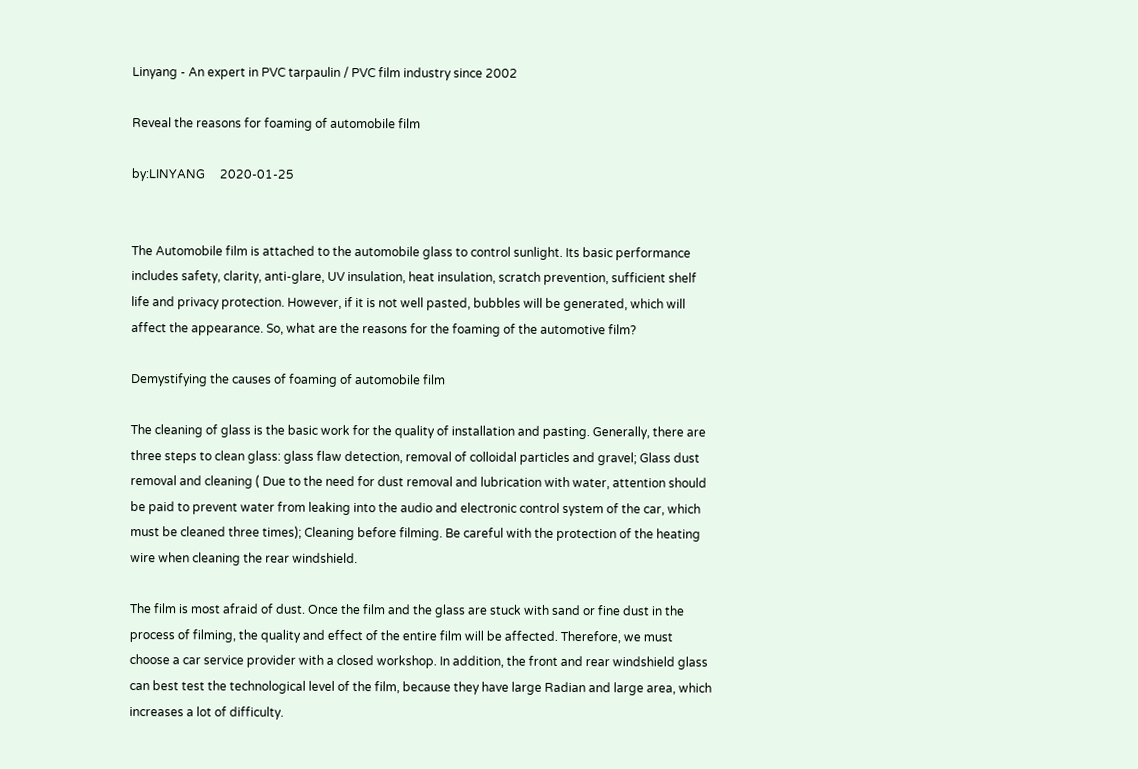Linyang - An expert in PVC tarpaulin / PVC film industry since 2002

Reveal the reasons for foaming of automobile film

by:LINYANG     2020-01-25


The Automobile film is attached to the automobile glass to control sunlight. Its basic performance includes safety, clarity, anti-glare, UV insulation, heat insulation, scratch prevention, sufficient shelf life and privacy protection. However, if it is not well pasted, bubbles will be generated, which will affect the appearance. So, what are the reasons for the foaming of the automotive film?

Demystifying the causes of foaming of automobile film

The cleaning of glass is the basic work for the quality of installation and pasting. Generally, there are three steps to clean glass: glass flaw detection, removal of colloidal particles and gravel; Glass dust removal and cleaning ( Due to the need for dust removal and lubrication with water, attention should be paid to prevent water from leaking into the audio and electronic control system of the car, which must be cleaned three times); Cleaning before filming. Be careful with the protection of the heating wire when cleaning the rear windshield.

The film is most afraid of dust. Once the film and the glass are stuck with sand or fine dust in the process of filming, the quality and effect of the entire film will be affected. Therefore, we must choose a car service provider with a closed workshop. In addition, the front and rear windshield glass can best test the technological level of the film, because they have large Radian and large area, which increases a lot of difficulty.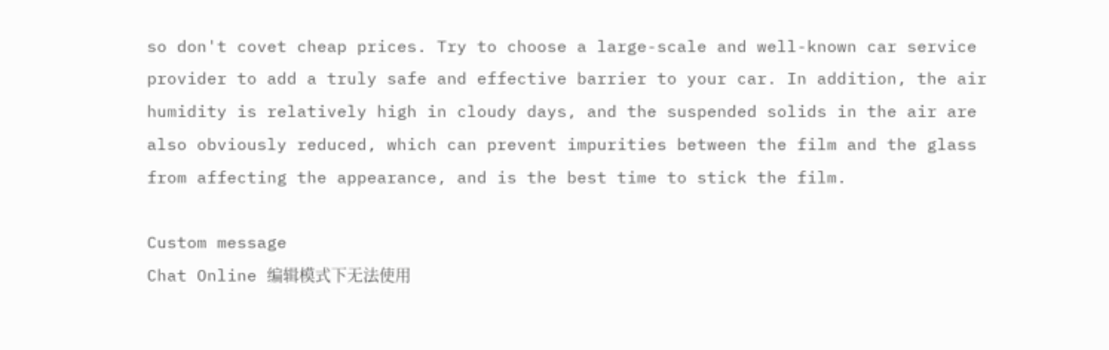so don't covet cheap prices. Try to choose a large-scale and well-known car service provider to add a truly safe and effective barrier to your car. In addition, the air humidity is relatively high in cloudy days, and the suspended solids in the air are also obviously reduced, which can prevent impurities between the film and the glass from affecting the appearance, and is the best time to stick the film.

Custom message
Chat Online 编辑模式下无法使用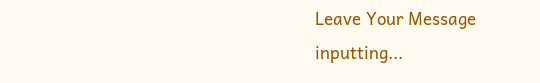Leave Your Message inputting...